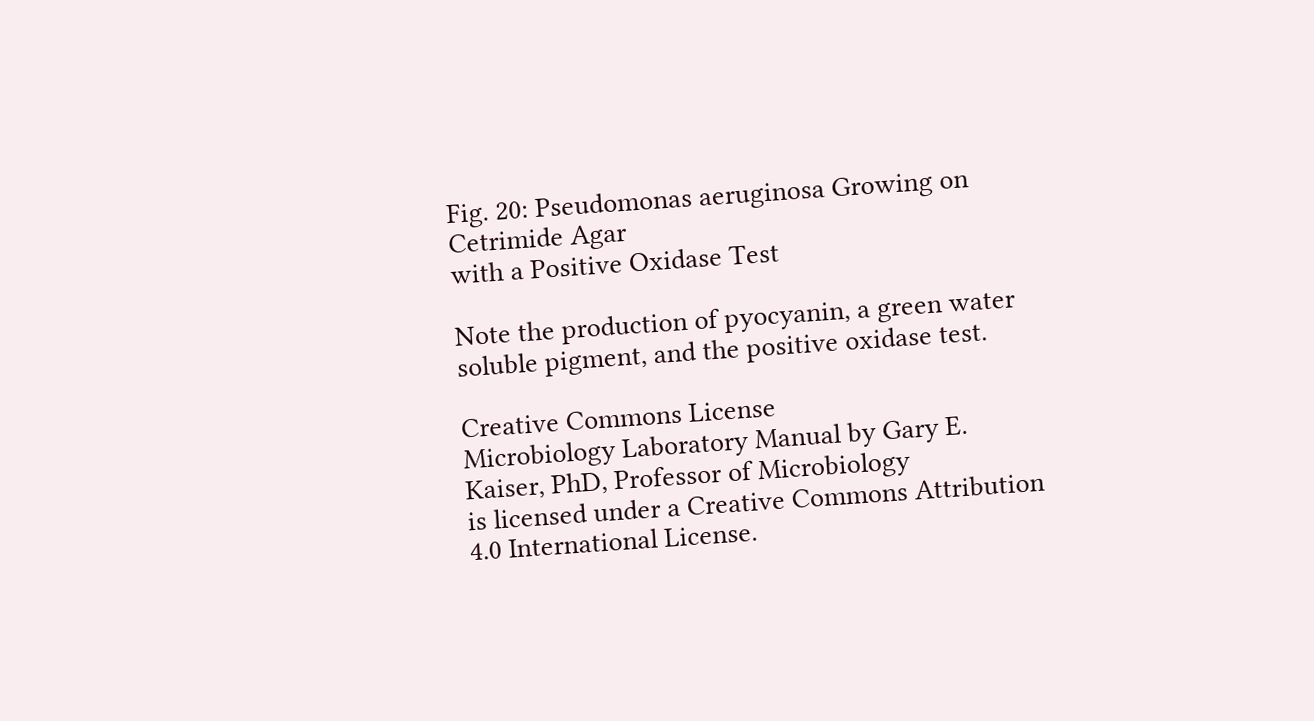Fig. 20: Pseudomonas aeruginosa Growing on Cetrimide Agar
with a Positive Oxidase Test

Note the production of pyocyanin, a green water soluble pigment, and the positive oxidase test.

Creative Commons License
Microbiology Laboratory Manual by Gary E. Kaiser, PhD, Professor of Microbiology
is licensed under a Creative Commons Attribution 4.0 International License.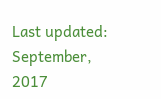Last updated: September, 2017